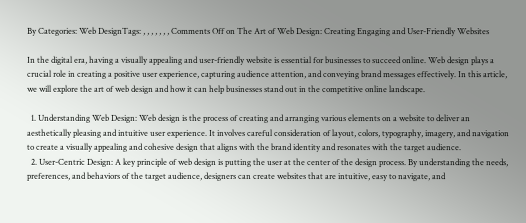By Categories: Web DesignTags: , , , , , , , Comments Off on The Art of Web Design: Creating Engaging and User-Friendly Websites

In the digital era, having a visually appealing and user-friendly website is essential for businesses to succeed online. Web design plays a crucial role in creating a positive user experience, capturing audience attention, and conveying brand messages effectively. In this article, we will explore the art of web design and how it can help businesses stand out in the competitive online landscape.

  1. Understanding Web Design: Web design is the process of creating and arranging various elements on a website to deliver an aesthetically pleasing and intuitive user experience. It involves careful consideration of layout, colors, typography, imagery, and navigation to create a visually appealing and cohesive design that aligns with the brand identity and resonates with the target audience.
  2. User-Centric Design: A key principle of web design is putting the user at the center of the design process. By understanding the needs, preferences, and behaviors of the target audience, designers can create websites that are intuitive, easy to navigate, and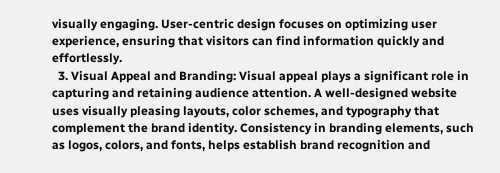visually engaging. User-centric design focuses on optimizing user experience, ensuring that visitors can find information quickly and effortlessly.
  3. Visual Appeal and Branding: Visual appeal plays a significant role in capturing and retaining audience attention. A well-designed website uses visually pleasing layouts, color schemes, and typography that complement the brand identity. Consistency in branding elements, such as logos, colors, and fonts, helps establish brand recognition and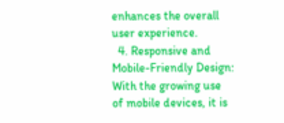enhances the overall user experience.
  4. Responsive and Mobile-Friendly Design: With the growing use of mobile devices, it is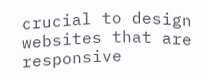crucial to design websites that are responsive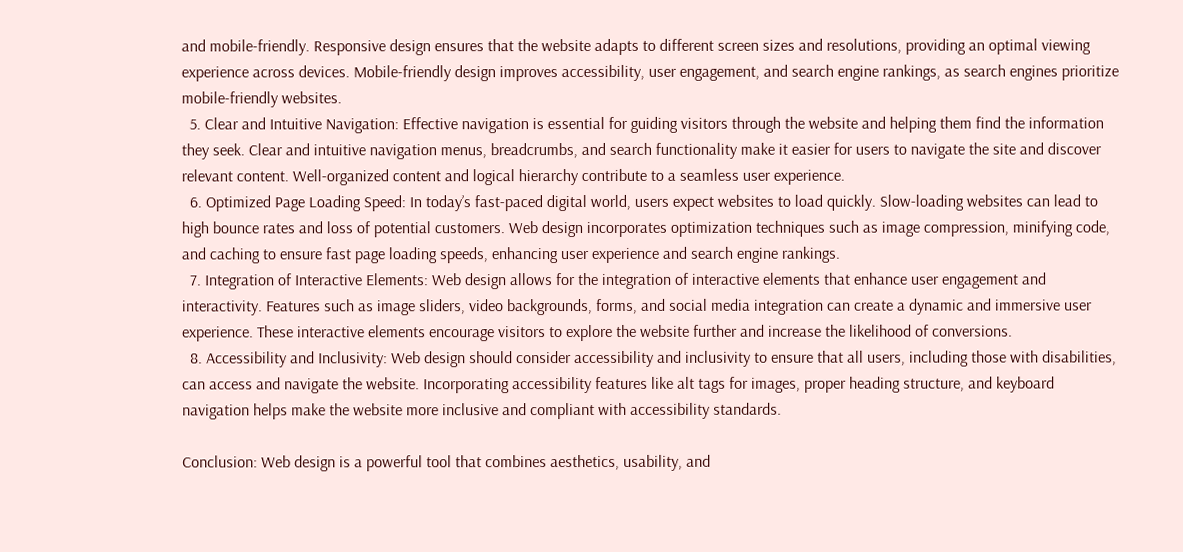and mobile-friendly. Responsive design ensures that the website adapts to different screen sizes and resolutions, providing an optimal viewing experience across devices. Mobile-friendly design improves accessibility, user engagement, and search engine rankings, as search engines prioritize mobile-friendly websites.
  5. Clear and Intuitive Navigation: Effective navigation is essential for guiding visitors through the website and helping them find the information they seek. Clear and intuitive navigation menus, breadcrumbs, and search functionality make it easier for users to navigate the site and discover relevant content. Well-organized content and logical hierarchy contribute to a seamless user experience.
  6. Optimized Page Loading Speed: In today’s fast-paced digital world, users expect websites to load quickly. Slow-loading websites can lead to high bounce rates and loss of potential customers. Web design incorporates optimization techniques such as image compression, minifying code, and caching to ensure fast page loading speeds, enhancing user experience and search engine rankings.
  7. Integration of Interactive Elements: Web design allows for the integration of interactive elements that enhance user engagement and interactivity. Features such as image sliders, video backgrounds, forms, and social media integration can create a dynamic and immersive user experience. These interactive elements encourage visitors to explore the website further and increase the likelihood of conversions.
  8. Accessibility and Inclusivity: Web design should consider accessibility and inclusivity to ensure that all users, including those with disabilities, can access and navigate the website. Incorporating accessibility features like alt tags for images, proper heading structure, and keyboard navigation helps make the website more inclusive and compliant with accessibility standards.

Conclusion: Web design is a powerful tool that combines aesthetics, usability, and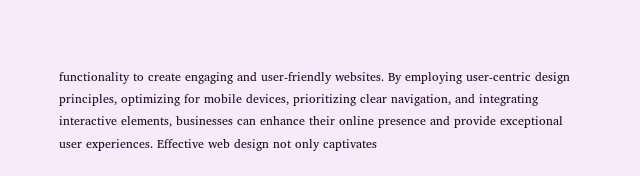functionality to create engaging and user-friendly websites. By employing user-centric design principles, optimizing for mobile devices, prioritizing clear navigation, and integrating interactive elements, businesses can enhance their online presence and provide exceptional user experiences. Effective web design not only captivates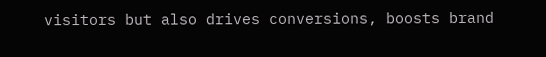visitors but also drives conversions, boosts brand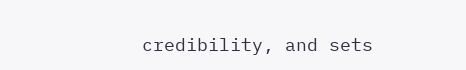credibility, and sets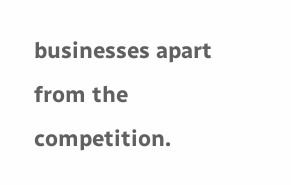businesses apart from the competition.